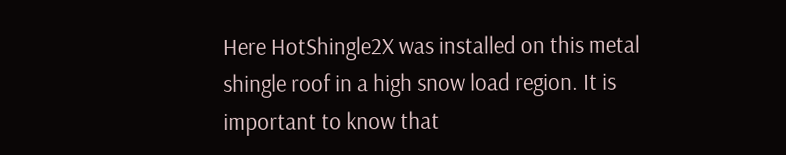Here HotShingle2X was installed on this metal shingle roof in a high snow load region. It is important to know that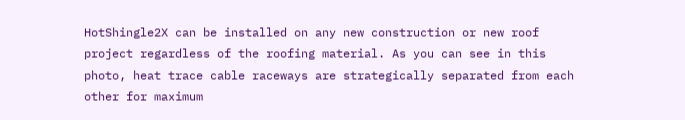HotShingle2X can be installed on any new construction or new roof project regardless of the roofing material. As you can see in this photo, heat trace cable raceways are strategically separated from each other for maximum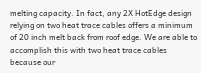melting capacity. In fact, any 2X HotEdge design relying on two heat trace cables offers a minimum of 20 inch melt back from roof edge. We are able to accomplish this with two heat trace cables because our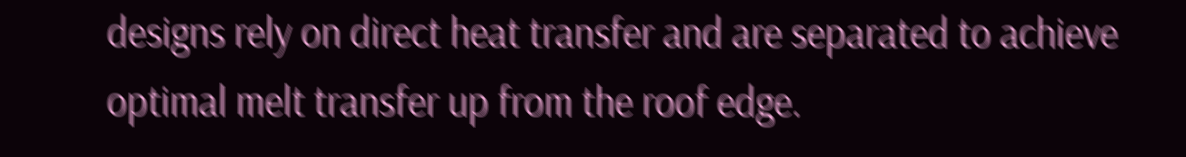designs rely on direct heat transfer and are separated to achieve optimal melt transfer up from the roof edge.